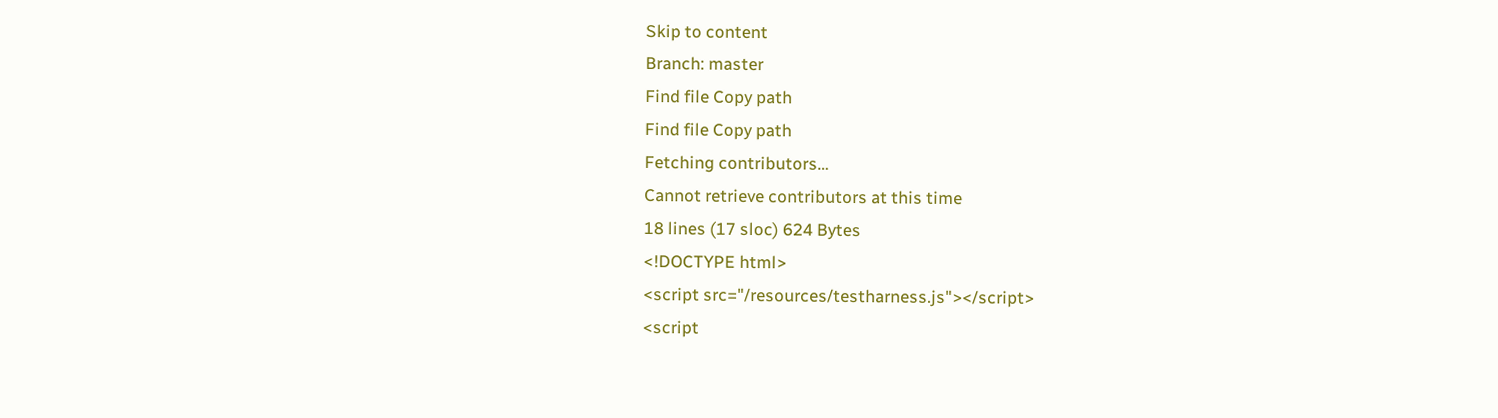Skip to content
Branch: master
Find file Copy path
Find file Copy path
Fetching contributors…
Cannot retrieve contributors at this time
18 lines (17 sloc) 624 Bytes
<!DOCTYPE html>
<script src="/resources/testharness.js"></script>
<script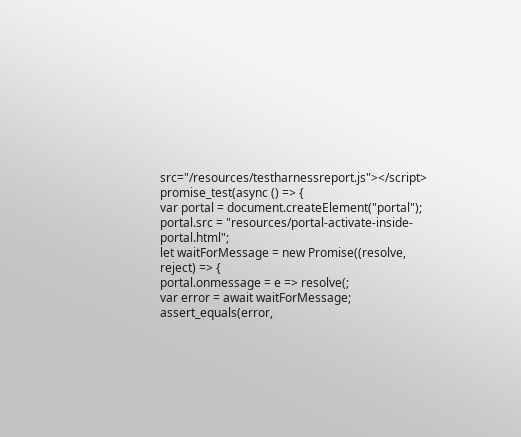src="/resources/testharnessreport.js"></script>
promise_test(async () => {
var portal = document.createElement("portal");
portal.src = "resources/portal-activate-inside-portal.html";
let waitForMessage = new Promise((resolve, reject) => {
portal.onmessage = e => resolve(;
var error = await waitForMessage;
assert_equals(error,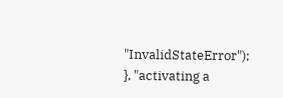"InvalidStateError");
}, "activating a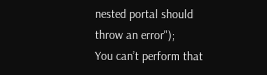nested portal should throw an error");
You can’t perform that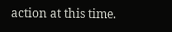action at this time.